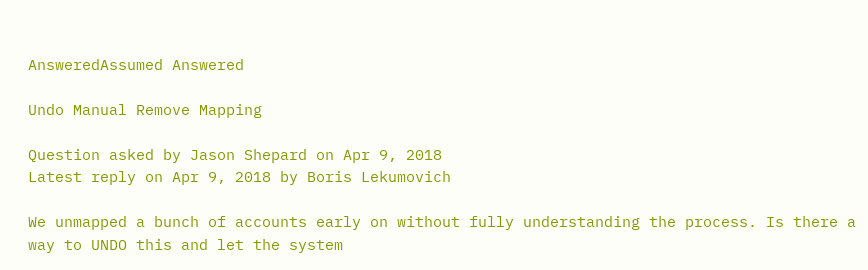AnsweredAssumed Answered

Undo Manual Remove Mapping

Question asked by Jason Shepard on Apr 9, 2018
Latest reply on Apr 9, 2018 by Boris Lekumovich

We unmapped a bunch of accounts early on without fully understanding the process. Is there a way to UNDO this and let the system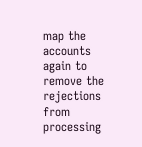map the accounts again to remove the rejections from processing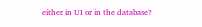either in UI or in the database?